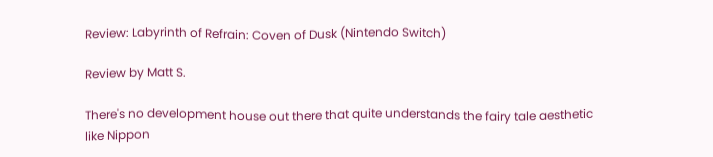Review: Labyrinth of Refrain: Coven of Dusk (Nintendo Switch)

Review by Matt S.

There's no development house out there that quite understands the fairy tale aesthetic like Nippon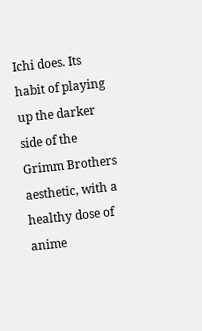Ichi does. Its habit of playing up the darker side of the Grimm Brothers aesthetic, with a healthy dose of anime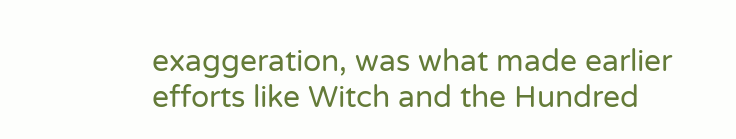exaggeration, was what made earlier efforts like Witch and the Hundred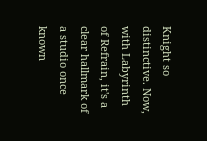Knight so distinctive. Now, with Labyrinth of Refrain, it's a clear hallmark of a studio once known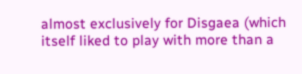almost exclusively for Disgaea (which itself liked to play with more than a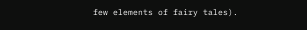few elements of fairy tales).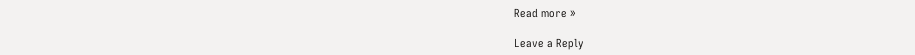Read more »

Leave a Reply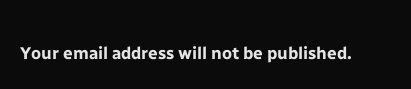Your email address will not be published.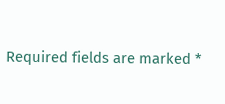Required fields are marked *